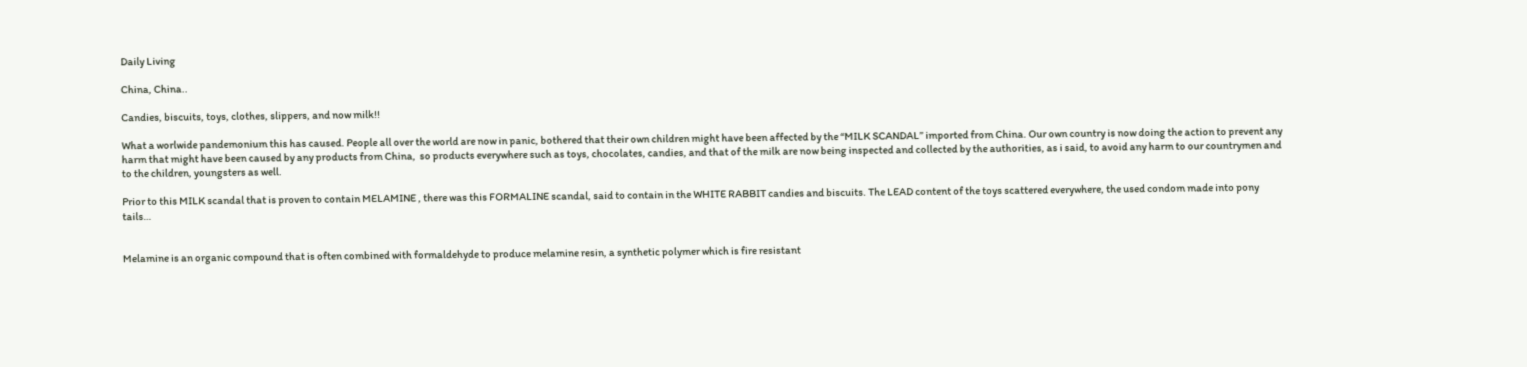Daily Living

China, China..

Candies, biscuits, toys, clothes, slippers, and now milk!!

What a worlwide pandemonium this has caused. People all over the world are now in panic, bothered that their own children might have been affected by the “MILK SCANDAL” imported from China. Our own country is now doing the action to prevent any harm that might have been caused by any products from China,  so products everywhere such as toys, chocolates, candies, and that of the milk are now being inspected and collected by the authorities, as i said, to avoid any harm to our countrymen and to the children, youngsters as well.

Prior to this MILK scandal that is proven to contain MELAMINE , there was this FORMALINE scandal, said to contain in the WHITE RABBIT candies and biscuits. The LEAD content of the toys scattered everywhere, the used condom made into pony tails…


Melamine is an organic compound that is often combined with formaldehyde to produce melamine resin, a synthetic polymer which is fire resistant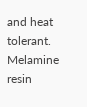and heat tolerant. Melamine resin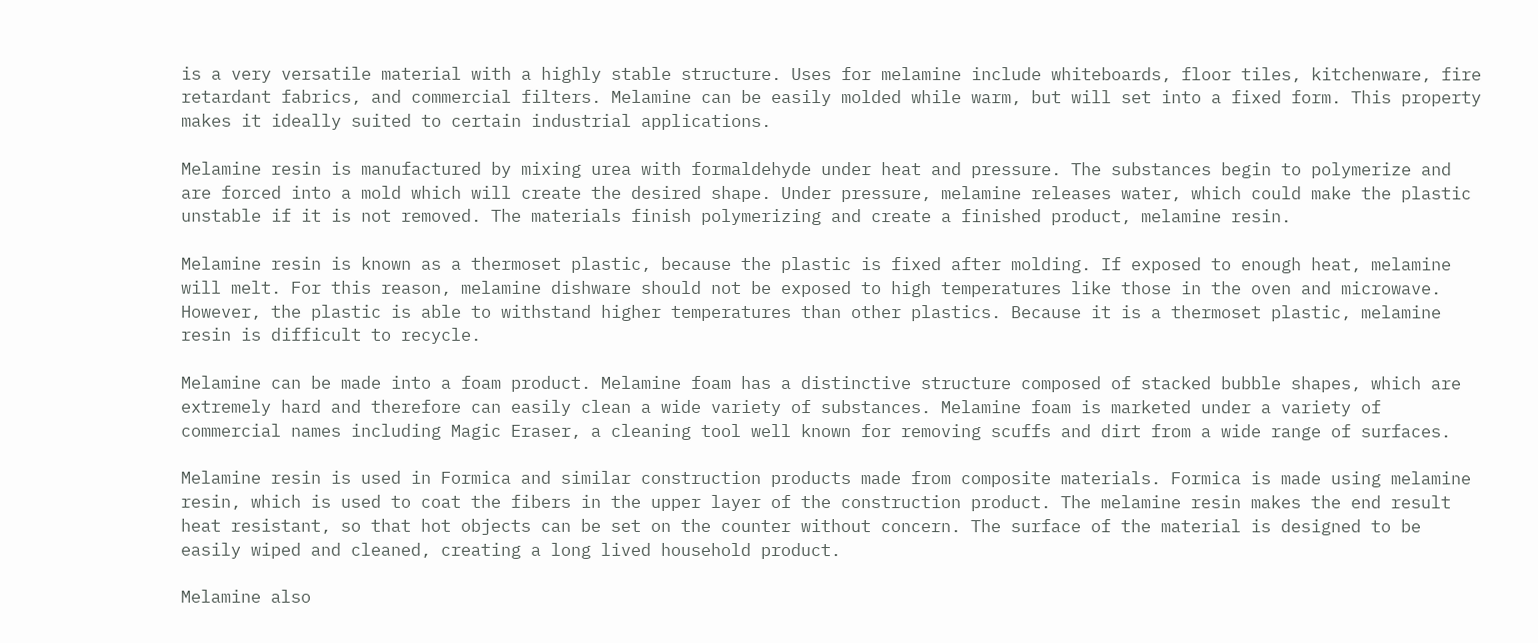is a very versatile material with a highly stable structure. Uses for melamine include whiteboards, floor tiles, kitchenware, fire retardant fabrics, and commercial filters. Melamine can be easily molded while warm, but will set into a fixed form. This property makes it ideally suited to certain industrial applications.

Melamine resin is manufactured by mixing urea with formaldehyde under heat and pressure. The substances begin to polymerize and are forced into a mold which will create the desired shape. Under pressure, melamine releases water, which could make the plastic unstable if it is not removed. The materials finish polymerizing and create a finished product, melamine resin.

Melamine resin is known as a thermoset plastic, because the plastic is fixed after molding. If exposed to enough heat, melamine will melt. For this reason, melamine dishware should not be exposed to high temperatures like those in the oven and microwave. However, the plastic is able to withstand higher temperatures than other plastics. Because it is a thermoset plastic, melamine resin is difficult to recycle.

Melamine can be made into a foam product. Melamine foam has a distinctive structure composed of stacked bubble shapes, which are extremely hard and therefore can easily clean a wide variety of substances. Melamine foam is marketed under a variety of commercial names including Magic Eraser, a cleaning tool well known for removing scuffs and dirt from a wide range of surfaces.

Melamine resin is used in Formica and similar construction products made from composite materials. Formica is made using melamine resin, which is used to coat the fibers in the upper layer of the construction product. The melamine resin makes the end result heat resistant, so that hot objects can be set on the counter without concern. The surface of the material is designed to be easily wiped and cleaned, creating a long lived household product.

Melamine also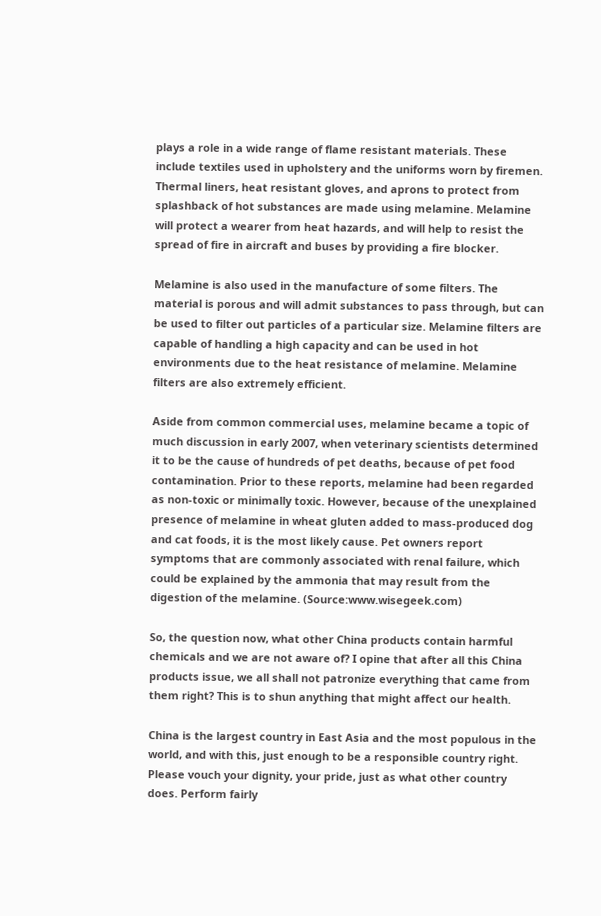plays a role in a wide range of flame resistant materials. These include textiles used in upholstery and the uniforms worn by firemen. Thermal liners, heat resistant gloves, and aprons to protect from splashback of hot substances are made using melamine. Melamine will protect a wearer from heat hazards, and will help to resist the spread of fire in aircraft and buses by providing a fire blocker.

Melamine is also used in the manufacture of some filters. The material is porous and will admit substances to pass through, but can be used to filter out particles of a particular size. Melamine filters are capable of handling a high capacity and can be used in hot environments due to the heat resistance of melamine. Melamine filters are also extremely efficient.

Aside from common commercial uses, melamine became a topic of much discussion in early 2007, when veterinary scientists determined it to be the cause of hundreds of pet deaths, because of pet food contamination. Prior to these reports, melamine had been regarded as non-toxic or minimally toxic. However, because of the unexplained presence of melamine in wheat gluten added to mass-produced dog and cat foods, it is the most likely cause. Pet owners report symptoms that are commonly associated with renal failure, which could be explained by the ammonia that may result from the digestion of the melamine. (Source:www.wisegeek.com)

So, the question now, what other China products contain harmful chemicals and we are not aware of? I opine that after all this China products issue, we all shall not patronize everything that came from them right? This is to shun anything that might affect our health.

China is the largest country in East Asia and the most populous in the world, and with this, just enough to be a responsible country right. Please vouch your dignity, your pride, just as what other country does. Perform fairly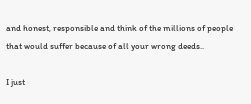and honest, responsible and think of the millions of people that would suffer because of all your wrong deeds..

I just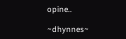opine..

~dhynnes~